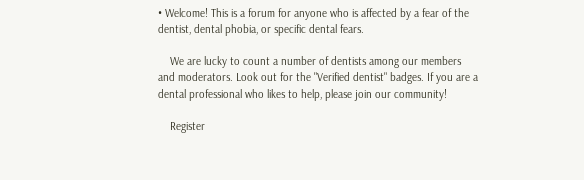• Welcome! This is a forum for anyone who is affected by a fear of the dentist, dental phobia, or specific dental fears.

    We are lucky to count a number of dentists among our members and moderators. Look out for the "Verified dentist" badges. If you are a dental professional who likes to help, please join our community!

    Register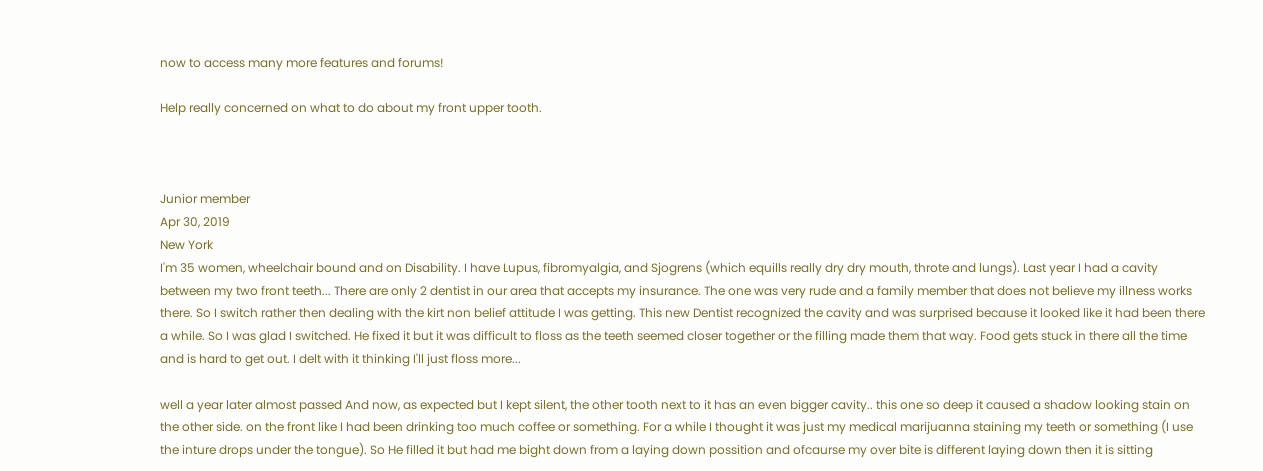now to access many more features and forums!

Help really concerned on what to do about my front upper tooth.



Junior member
Apr 30, 2019
New York
I'm 35 women, wheelchair bound and on Disability. I have Lupus, fibromyalgia, and Sjogrens (which equills really dry dry mouth, throte and lungs). Last year I had a cavity between my two front teeth... There are only 2 dentist in our area that accepts my insurance. The one was very rude and a family member that does not believe my illness works there. So I switch rather then dealing with the kirt non belief attitude I was getting. This new Dentist recognized the cavity and was surprised because it looked like it had been there a while. So I was glad I switched. He fixed it but it was difficult to floss as the teeth seemed closer together or the filling made them that way. Food gets stuck in there all the time and is hard to get out. I delt with it thinking I'll just floss more...

well a year later almost passed And now, as expected but I kept silent, the other tooth next to it has an even bigger cavity.. this one so deep it caused a shadow looking stain on the other side. on the front like I had been drinking too much coffee or something. For a while I thought it was just my medical marijuanna staining my teeth or something (I use the inture drops under the tongue). So He filled it but had me bight down from a laying down possition and ofcaurse my over bite is different laying down then it is sitting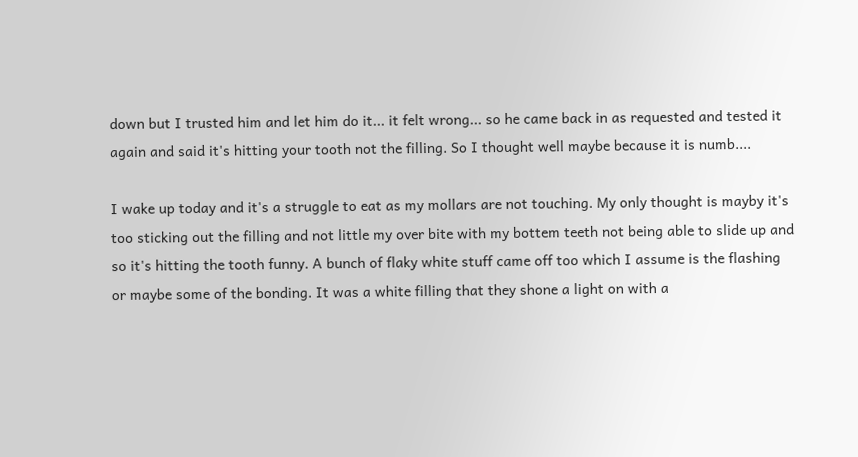down but I trusted him and let him do it... it felt wrong... so he came back in as requested and tested it again and said it's hitting your tooth not the filling. So I thought well maybe because it is numb....

I wake up today and it's a struggle to eat as my mollars are not touching. My only thought is mayby it's too sticking out the filling and not little my over bite with my bottem teeth not being able to slide up and so it's hitting the tooth funny. A bunch of flaky white stuff came off too which I assume is the flashing or maybe some of the bonding. It was a white filling that they shone a light on with a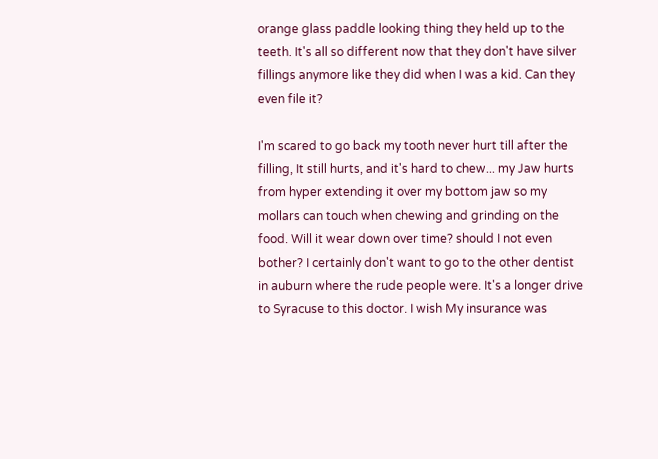orange glass paddle looking thing they held up to the teeth. It's all so different now that they don't have silver fillings anymore like they did when I was a kid. Can they even file it?

I'm scared to go back my tooth never hurt till after the filling, It still hurts, and it's hard to chew... my Jaw hurts from hyper extending it over my bottom jaw so my mollars can touch when chewing and grinding on the food. Will it wear down over time? should I not even bother? I certainly don't want to go to the other dentist in auburn where the rude people were. It's a longer drive to Syracuse to this doctor. I wish My insurance was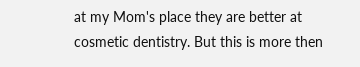at my Mom's place they are better at cosmetic dentistry. But this is more then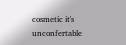cosmetic it's unconfertable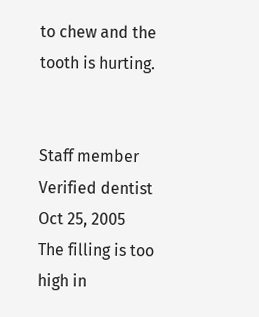to chew and the tooth is hurting.


Staff member
Verified dentist
Oct 25, 2005
The filling is too high in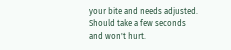your bite and needs adjusted. Should take a few seconds and won't hurt.